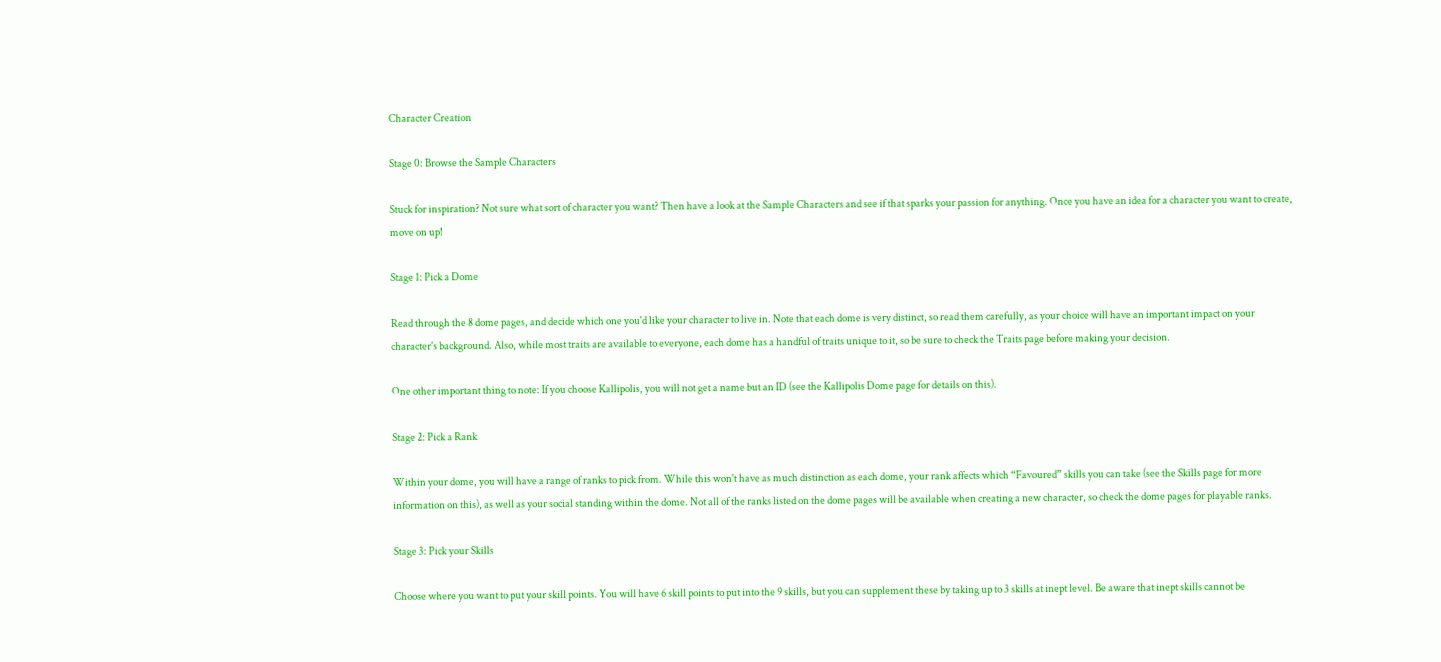Character Creation

Stage 0: Browse the Sample Characters

Stuck for inspiration? Not sure what sort of character you want? Then have a look at the Sample Characters and see if that sparks your passion for anything. Once you have an idea for a character you want to create, move on up!

Stage 1: Pick a Dome

Read through the 8 dome pages, and decide which one you'd like your character to live in. Note that each dome is very distinct, so read them carefully, as your choice will have an important impact on your character's background. Also, while most traits are available to everyone, each dome has a handful of traits unique to it, so be sure to check the Traits page before making your decision.

One other important thing to note: If you choose Kallipolis, you will not get a name but an ID (see the Kallipolis Dome page for details on this).

Stage 2: Pick a Rank

Within your dome, you will have a range of ranks to pick from. While this won't have as much distinction as each dome, your rank affects which “Favoured” skills you can take (see the Skills page for more information on this), as well as your social standing within the dome. Not all of the ranks listed on the dome pages will be available when creating a new character, so check the dome pages for playable ranks.

Stage 3: Pick your Skills

Choose where you want to put your skill points. You will have 6 skill points to put into the 9 skills, but you can supplement these by taking up to 3 skills at inept level. Be aware that inept skills cannot be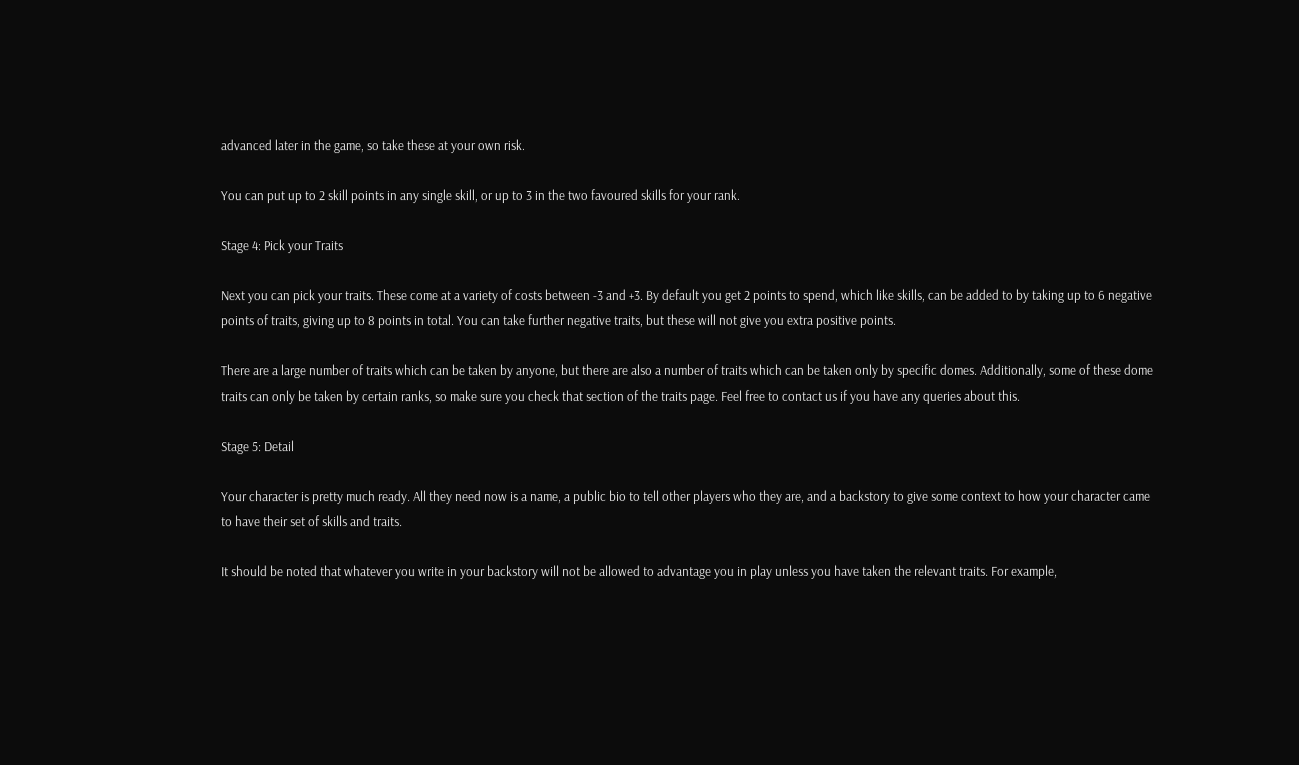advanced later in the game, so take these at your own risk.

You can put up to 2 skill points in any single skill, or up to 3 in the two favoured skills for your rank.

Stage 4: Pick your Traits

Next you can pick your traits. These come at a variety of costs between -3 and +3. By default you get 2 points to spend, which like skills, can be added to by taking up to 6 negative points of traits, giving up to 8 points in total. You can take further negative traits, but these will not give you extra positive points.

There are a large number of traits which can be taken by anyone, but there are also a number of traits which can be taken only by specific domes. Additionally, some of these dome traits can only be taken by certain ranks, so make sure you check that section of the traits page. Feel free to contact us if you have any queries about this.

Stage 5: Detail

Your character is pretty much ready. All they need now is a name, a public bio to tell other players who they are, and a backstory to give some context to how your character came to have their set of skills and traits.

It should be noted that whatever you write in your backstory will not be allowed to advantage you in play unless you have taken the relevant traits. For example,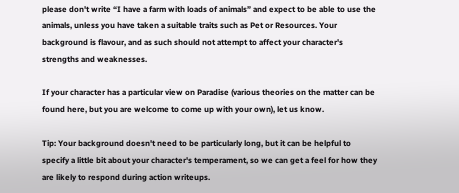please don't write “I have a farm with loads of animals” and expect to be able to use the animals, unless you have taken a suitable traits such as Pet or Resources. Your background is flavour, and as such should not attempt to affect your character's strengths and weaknesses.

If your character has a particular view on Paradise (various theories on the matter can be found here, but you are welcome to come up with your own), let us know.

Tip: Your background doesn't need to be particularly long, but it can be helpful to specify a little bit about your character's temperament, so we can get a feel for how they are likely to respond during action writeups.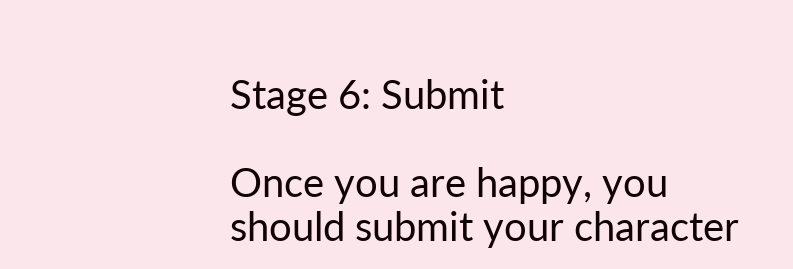Stage 6: Submit

Once you are happy, you should submit your character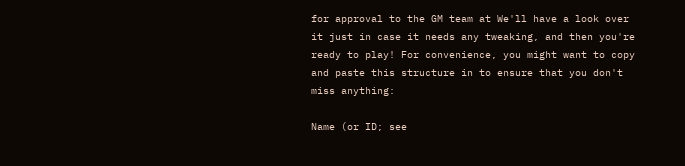for approval to the GM team at We'll have a look over it just in case it needs any tweaking, and then you're ready to play! For convenience, you might want to copy and paste this structure in to ensure that you don't miss anything:

Name (or ID; see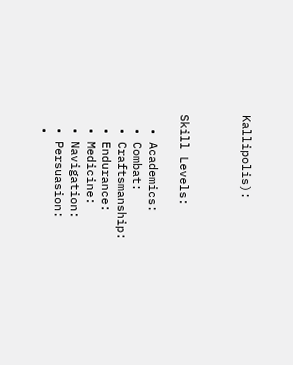Kallipolis):



Skill Levels:

  • Academics:
  • Combat:
  • Craftsmanship:
  • Endurance:
  • Medicine:
  • Navigation:
  • Persuasion:
  •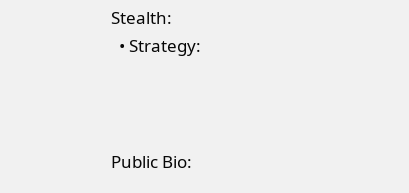Stealth:
  • Strategy:



Public Bio: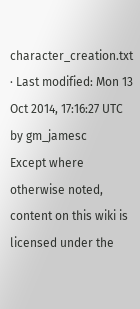character_creation.txt · Last modified: Mon 13 Oct 2014, 17:16:27 UTC by gm_jamesc
Except where otherwise noted, content on this wiki is licensed under the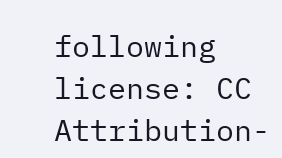following license: CC Attribution-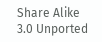Share Alike 3.0 Unported